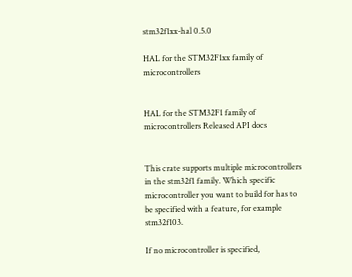stm32f1xx-hal 0.5.0

HAL for the STM32F1xx family of microcontrollers


HAL for the STM32F1 family of microcontrollers Released API docs


This crate supports multiple microcontrollers in the stm32f1 family. Which specific microcontroller you want to build for has to be specified with a feature, for example stm32f103.

If no microcontroller is specified,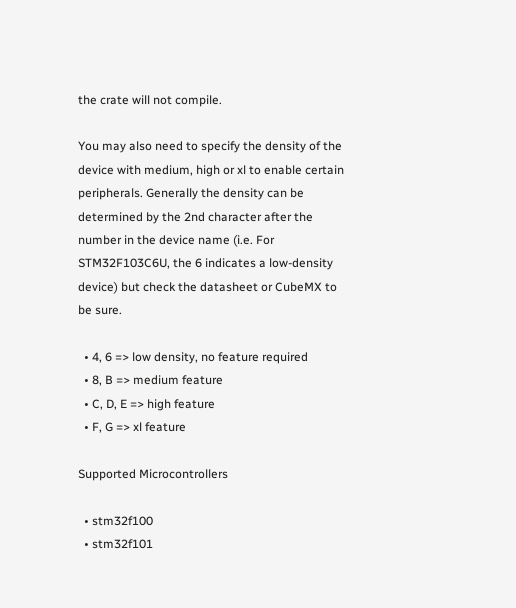the crate will not compile.

You may also need to specify the density of the device with medium, high or xl to enable certain peripherals. Generally the density can be determined by the 2nd character after the number in the device name (i.e. For STM32F103C6U, the 6 indicates a low-density device) but check the datasheet or CubeMX to be sure.

  • 4, 6 => low density, no feature required
  • 8, B => medium feature
  • C, D, E => high feature
  • F, G => xl feature

Supported Microcontrollers

  • stm32f100
  • stm32f101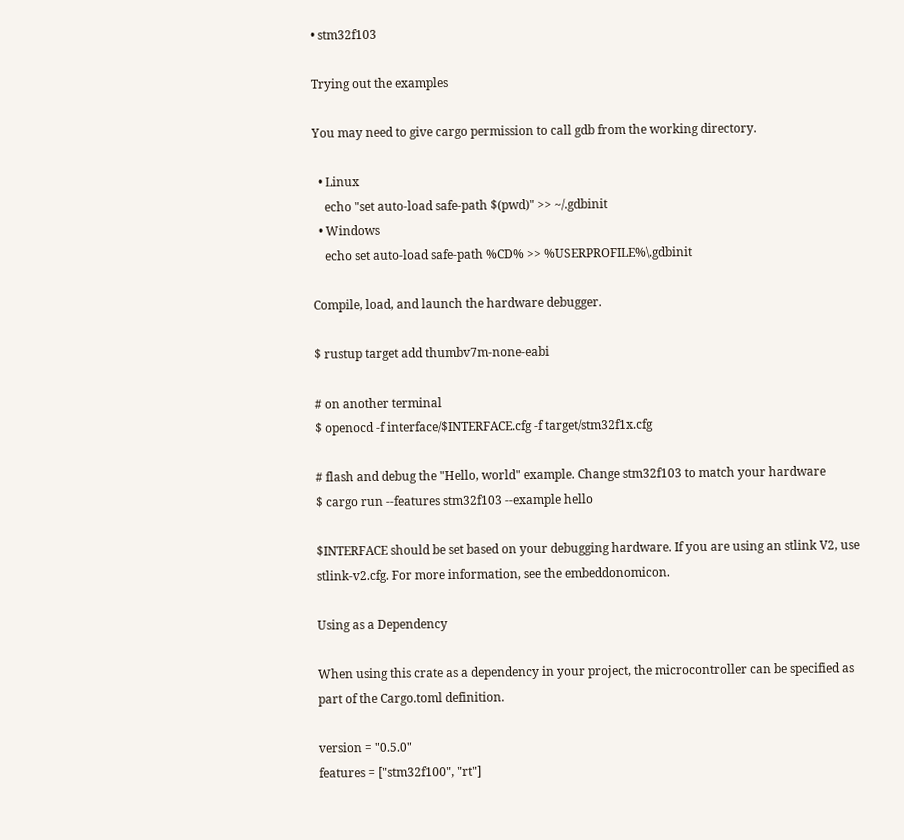• stm32f103

Trying out the examples

You may need to give cargo permission to call gdb from the working directory.

  • Linux
    echo "set auto-load safe-path $(pwd)" >> ~/.gdbinit
  • Windows
    echo set auto-load safe-path %CD% >> %USERPROFILE%\.gdbinit

Compile, load, and launch the hardware debugger.

$ rustup target add thumbv7m-none-eabi

# on another terminal
$ openocd -f interface/$INTERFACE.cfg -f target/stm32f1x.cfg

# flash and debug the "Hello, world" example. Change stm32f103 to match your hardware
$ cargo run --features stm32f103 --example hello

$INTERFACE should be set based on your debugging hardware. If you are using an stlink V2, use stlink-v2.cfg. For more information, see the embeddonomicon.

Using as a Dependency

When using this crate as a dependency in your project, the microcontroller can be specified as part of the Cargo.toml definition.

version = "0.5.0"
features = ["stm32f100", "rt"]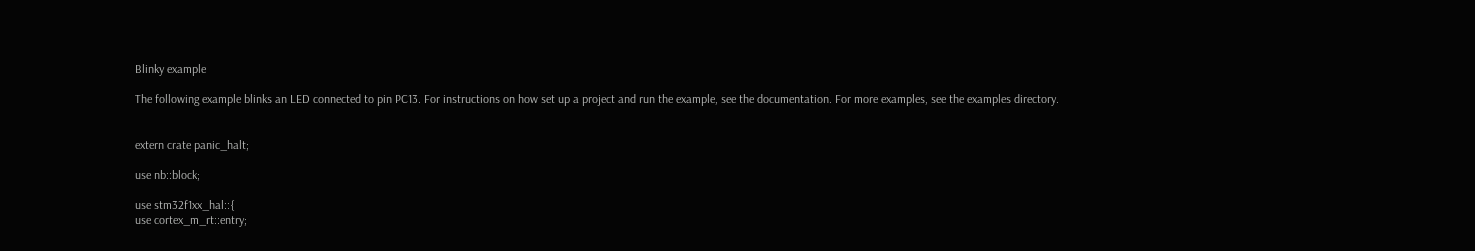Blinky example

The following example blinks an LED connected to pin PC13. For instructions on how set up a project and run the example, see the documentation. For more examples, see the examples directory.


extern crate panic_halt;

use nb::block;

use stm32f1xx_hal::{
use cortex_m_rt::entry;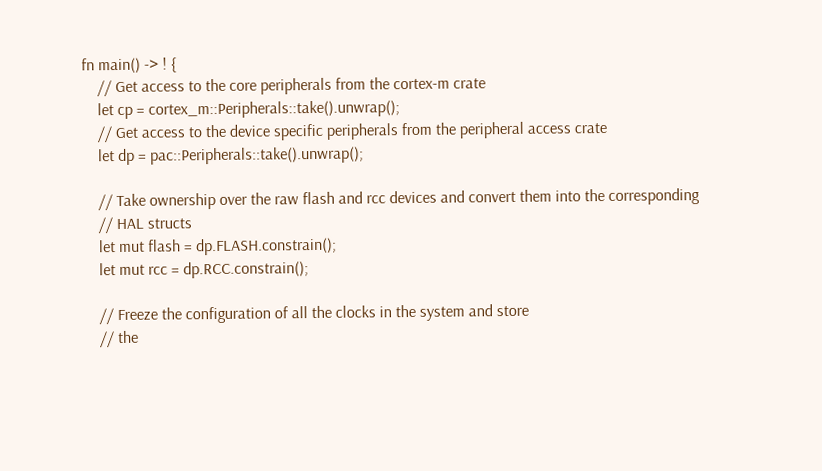fn main() -> ! {
    // Get access to the core peripherals from the cortex-m crate
    let cp = cortex_m::Peripherals::take().unwrap();
    // Get access to the device specific peripherals from the peripheral access crate
    let dp = pac::Peripherals::take().unwrap();

    // Take ownership over the raw flash and rcc devices and convert them into the corresponding
    // HAL structs
    let mut flash = dp.FLASH.constrain();
    let mut rcc = dp.RCC.constrain();

    // Freeze the configuration of all the clocks in the system and store
    // the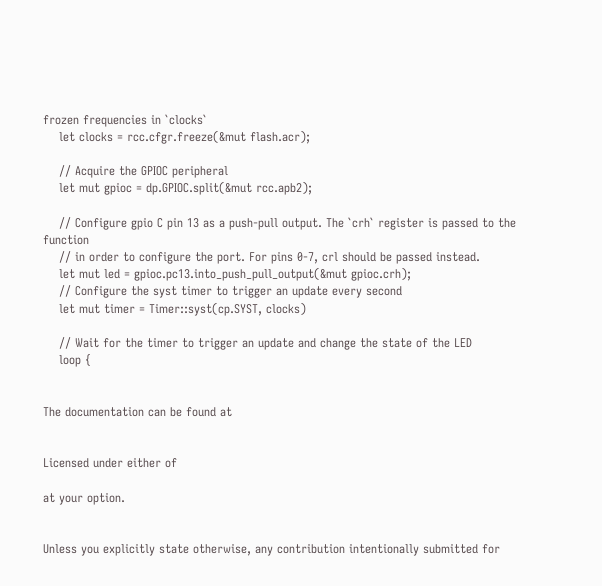frozen frequencies in `clocks`
    let clocks = rcc.cfgr.freeze(&mut flash.acr);

    // Acquire the GPIOC peripheral
    let mut gpioc = dp.GPIOC.split(&mut rcc.apb2);

    // Configure gpio C pin 13 as a push-pull output. The `crh` register is passed to the function
    // in order to configure the port. For pins 0-7, crl should be passed instead.
    let mut led = gpioc.pc13.into_push_pull_output(&mut gpioc.crh);
    // Configure the syst timer to trigger an update every second
    let mut timer = Timer::syst(cp.SYST, clocks)

    // Wait for the timer to trigger an update and change the state of the LED
    loop {


The documentation can be found at


Licensed under either of

at your option.


Unless you explicitly state otherwise, any contribution intentionally submitted for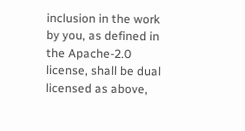inclusion in the work by you, as defined in the Apache-2.0 license, shall be dual licensed as above,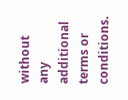without any additional terms or conditions.